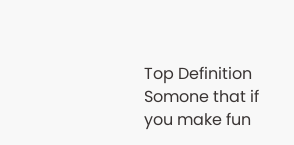Top Definition
Somone that if you make fun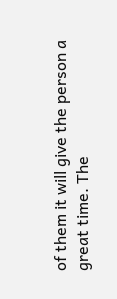of them it will give the person a great time. The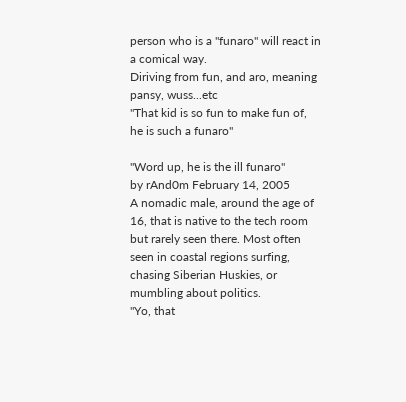person who is a "funaro" will react in a comical way.
Diriving from fun, and aro, meaning pansy, wuss...etc
"That kid is so fun to make fun of, he is such a funaro"

"Word up, he is the ill funaro"
by rAnd0m February 14, 2005
A nomadic male, around the age of 16, that is native to the tech room but rarely seen there. Most often seen in coastal regions surfing, chasing Siberian Huskies, or mumbling about politics.
"Yo, that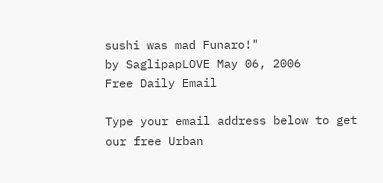sushi was mad Funaro!"
by SaglipapLOVE May 06, 2006
Free Daily Email

Type your email address below to get our free Urban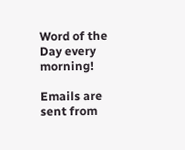Word of the Day every morning!

Emails are sent from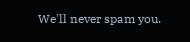We'll never spam you.